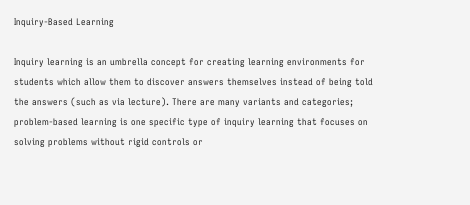Inquiry-Based Learning

Inquiry learning is an umbrella concept for creating learning environments for students which allow them to discover answers themselves instead of being told the answers (such as via lecture). There are many variants and categories; problem-based learning is one specific type of inquiry learning that focuses on solving problems without rigid controls or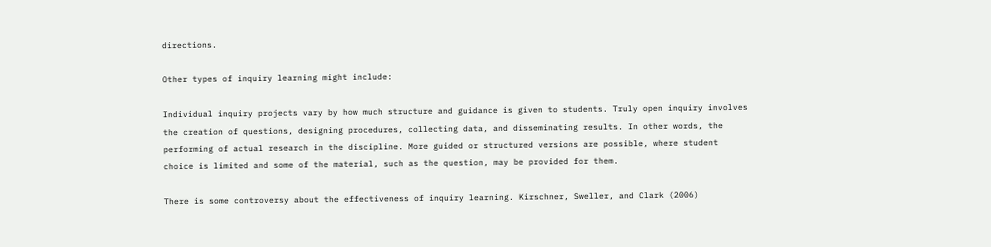directions.

Other types of inquiry learning might include:

Individual inquiry projects vary by how much structure and guidance is given to students. Truly open inquiry involves the creation of questions, designing procedures, collecting data, and disseminating results. In other words, the performing of actual research in the discipline. More guided or structured versions are possible, where student choice is limited and some of the material, such as the question, may be provided for them.

There is some controversy about the effectiveness of inquiry learning. Kirschner, Sweller, and Clark (2006)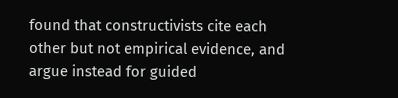found that constructivists cite each other but not empirical evidence, and argue instead for guided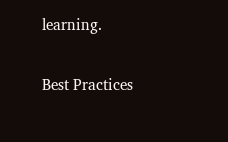learning.

Best Practices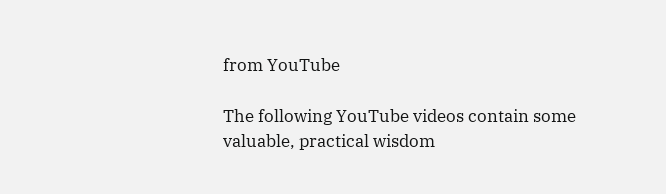from YouTube

The following YouTube videos contain some valuable, practical wisdom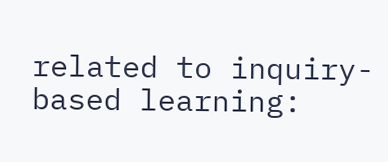related to inquiry-based learning: